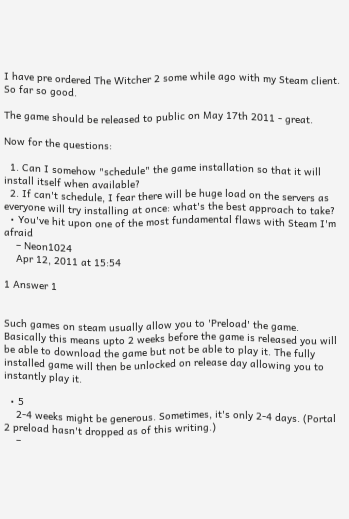I have pre ordered The Witcher 2 some while ago with my Steam client. So far so good.

The game should be released to public on May 17th 2011 - great.

Now for the questions:

  1. Can I somehow "schedule" the game installation so that it will install itself when available?
  2. If can't schedule, I fear there will be huge load on the servers as everyone will try installing at once: what's the best approach to take?
  • You've hit upon one of the most fundamental flaws with Steam I'm afraid
    – Neon1024
    Apr 12, 2011 at 15:54

1 Answer 1


Such games on steam usually allow you to 'Preload' the game. Basically this means upto 2 weeks before the game is released you will be able to download the game but not be able to play it. The fully installed game will then be unlocked on release day allowing you to instantly play it.

  • 5
    2-4 weeks might be generous. Sometimes, it's only 2-4 days. (Portal 2 preload hasn't dropped as of this writing.)
    –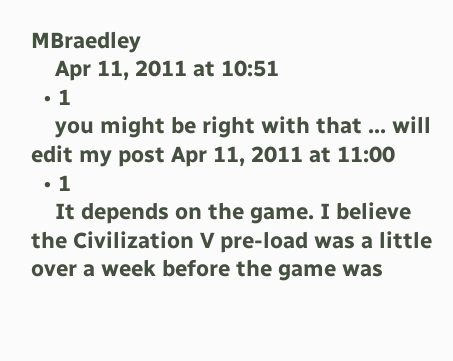MBraedley
    Apr 11, 2011 at 10:51
  • 1
    you might be right with that ... will edit my post Apr 11, 2011 at 11:00
  • 1
    It depends on the game. I believe the Civilization V pre-load was a little over a week before the game was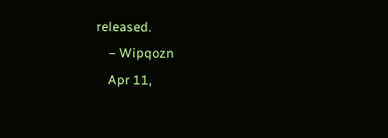released.
    – Wipqozn
    Apr 11,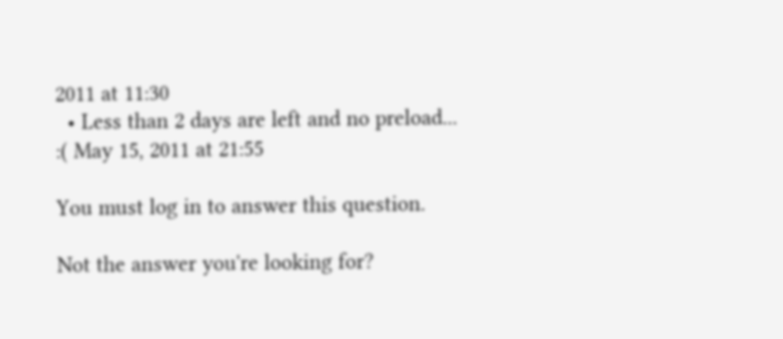2011 at 11:30
  • Less than 2 days are left and no preload... :( May 15, 2011 at 21:55

You must log in to answer this question.

Not the answer you're looking for?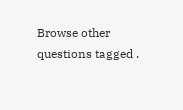Browse other questions tagged .